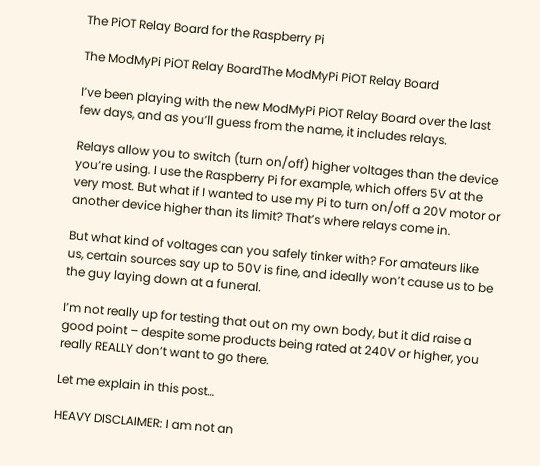The PiOT Relay Board for the Raspberry Pi

The ModMyPi PiOT Relay BoardThe ModMyPi PiOT Relay Board

I’ve been playing with the new ModMyPi PiOT Relay Board over the last few days, and as you’ll guess from the name, it includes relays.

Relays allow you to switch (turn on/off) higher voltages than the device you’re using. I use the Raspberry Pi for example, which offers 5V at the very most. But what if I wanted to use my Pi to turn on/off a 20V motor or another device higher than its limit? That’s where relays come in.

But what kind of voltages can you safely tinker with? For amateurs like us, certain sources say up to 50V is fine, and ideally won’t cause us to be the guy laying down at a funeral.

I’m not really up for testing that out on my own body, but it did raise a good point – despite some products being rated at 240V or higher, you really REALLY don’t want to go there.

Let me explain in this post…

HEAVY DISCLAIMER: I am not an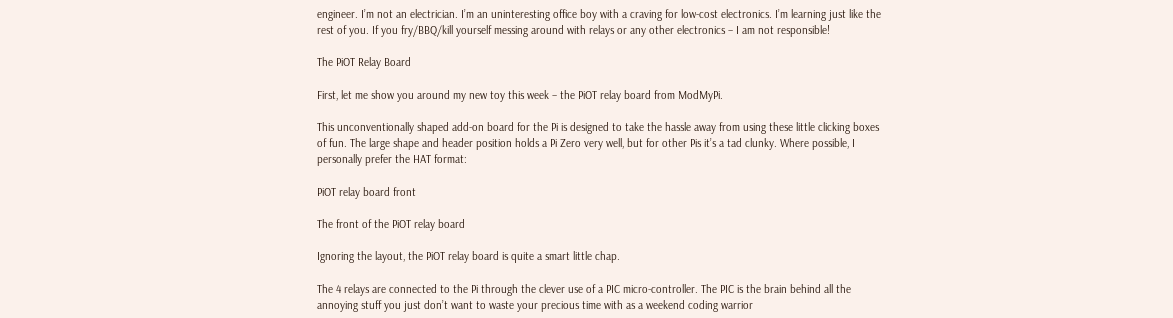engineer. I’m not an electrician. I’m an uninteresting office boy with a craving for low-cost electronics. I’m learning just like the rest of you. If you fry/BBQ/kill yourself messing around with relays or any other electronics – I am not responsible!

The PiOT Relay Board

First, let me show you around my new toy this week – the PiOT relay board from ModMyPi.

This unconventionally shaped add-on board for the Pi is designed to take the hassle away from using these little clicking boxes of fun. The large shape and header position holds a Pi Zero very well, but for other Pis it’s a tad clunky. Where possible, I personally prefer the HAT format:

PiOT relay board front

The front of the PiOT relay board

Ignoring the layout, the PiOT relay board is quite a smart little chap.

The 4 relays are connected to the Pi through the clever use of a PIC micro-controller. The PIC is the brain behind all the annoying stuff you just don’t want to waste your precious time with as a weekend coding warrior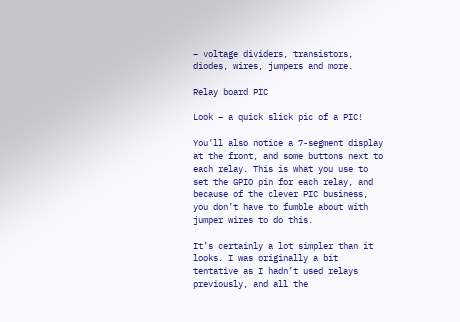– voltage dividers, transistors, diodes, wires, jumpers and more.

Relay board PIC

Look – a quick slick pic of a PIC!

You’ll also notice a 7-segment display at the front, and some buttons next to each relay. This is what you use to set the GPIO pin for each relay, and because of the clever PIC business, you don’t have to fumble about with jumper wires to do this.

It’s certainly a lot simpler than it looks. I was originally a bit tentative as I hadn’t used relays previously, and all the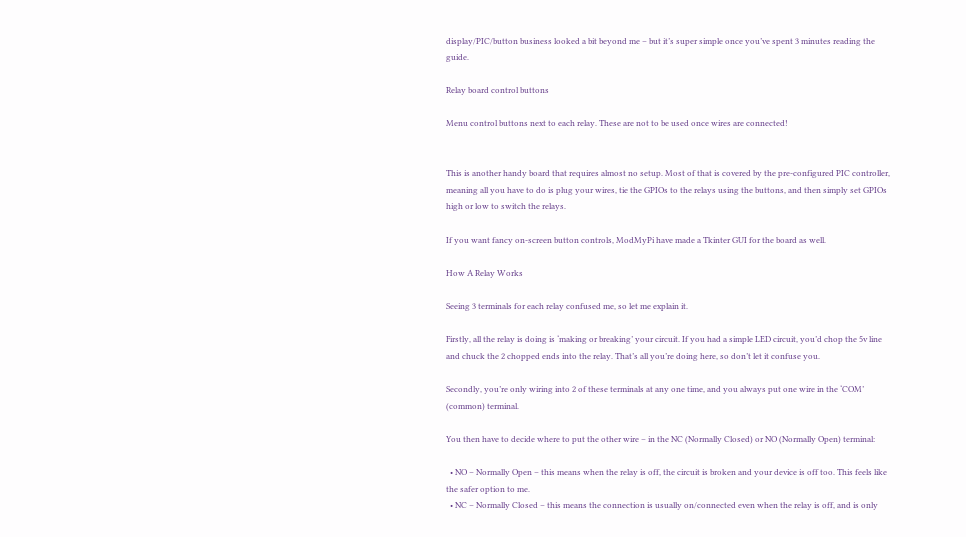display/PIC/button business looked a bit beyond me – but it’s super simple once you’ve spent 3 minutes reading the guide.

Relay board control buttons

Menu control buttons next to each relay. These are not to be used once wires are connected!


This is another handy board that requires almost no setup. Most of that is covered by the pre-configured PIC controller, meaning all you have to do is plug your wires, tie the GPIOs to the relays using the buttons, and then simply set GPIOs high or low to switch the relays.

If you want fancy on-screen button controls, ModMyPi have made a Tkinter GUI for the board as well.

How A Relay Works

Seeing 3 terminals for each relay confused me, so let me explain it.

Firstly, all the relay is doing is ‘making or breaking’ your circuit. If you had a simple LED circuit, you’d chop the 5v line and chuck the 2 chopped ends into the relay. That’s all you’re doing here, so don’t let it confuse you.

Secondly, you’re only wiring into 2 of these terminals at any one time, and you always put one wire in the ‘COM’ (common) terminal.

You then have to decide where to put the other wire – in the NC (Normally Closed) or NO (Normally Open) terminal:

  • NO – Normally Open – this means when the relay is off, the circuit is broken and your device is off too. This feels like the safer option to me.
  • NC – Normally Closed – this means the connection is usually on/connected even when the relay is off, and is only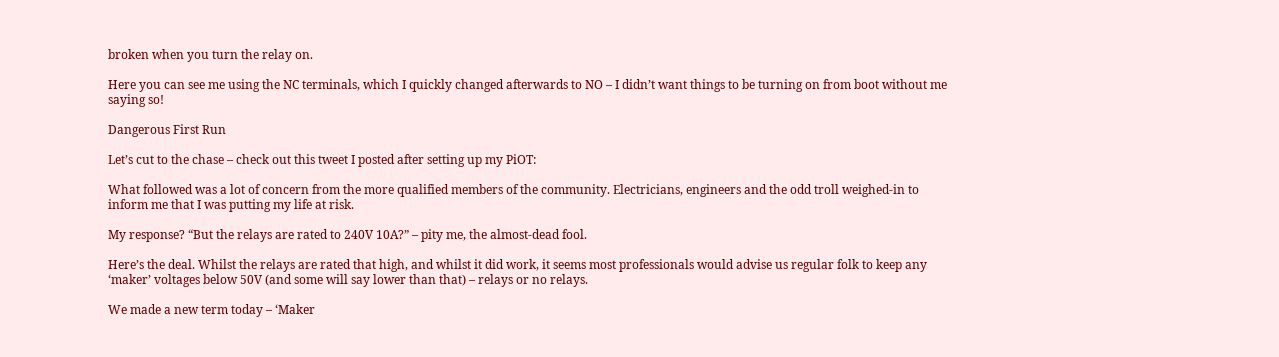broken when you turn the relay on.

Here you can see me using the NC terminals, which I quickly changed afterwards to NO – I didn’t want things to be turning on from boot without me saying so!

Dangerous First Run

Let’s cut to the chase – check out this tweet I posted after setting up my PiOT:

What followed was a lot of concern from the more qualified members of the community. Electricians, engineers and the odd troll weighed-in to inform me that I was putting my life at risk.

My response? “But the relays are rated to 240V 10A?” – pity me, the almost-dead fool.

Here’s the deal. Whilst the relays are rated that high, and whilst it did work, it seems most professionals would advise us regular folk to keep any ‘maker’ voltages below 50V (and some will say lower than that) – relays or no relays.

We made a new term today – ‘Maker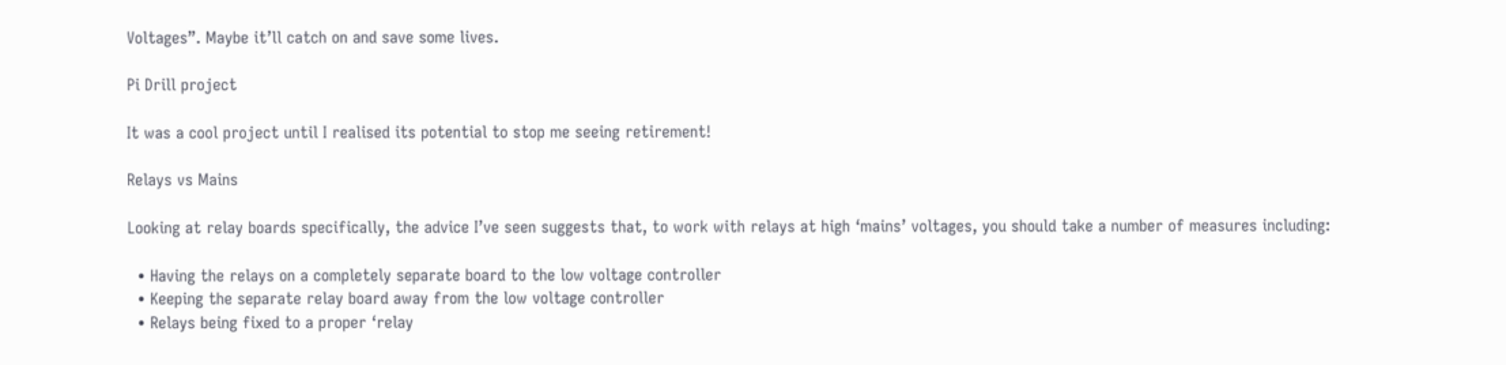Voltages”. Maybe it’ll catch on and save some lives.

Pi Drill project

It was a cool project until I realised its potential to stop me seeing retirement!

Relays vs Mains

Looking at relay boards specifically, the advice I’ve seen suggests that, to work with relays at high ‘mains’ voltages, you should take a number of measures including:

  • Having the relays on a completely separate board to the low voltage controller
  • Keeping the separate relay board away from the low voltage controller
  • Relays being fixed to a proper ‘relay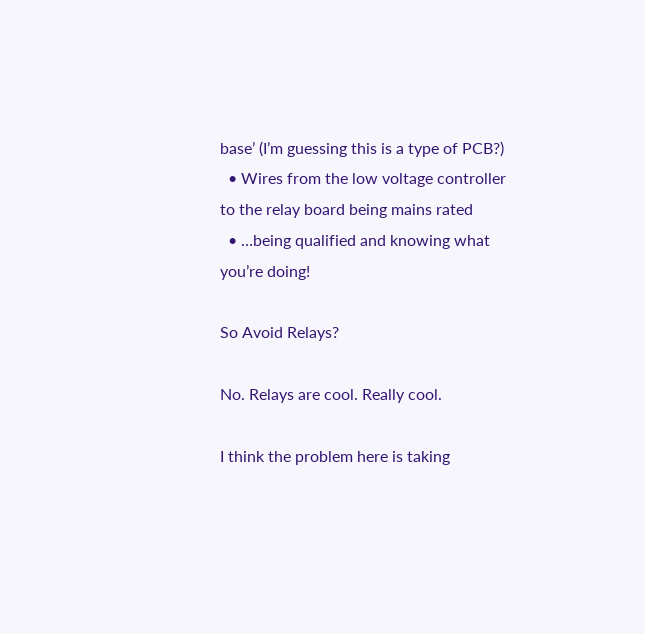base’ (I’m guessing this is a type of PCB?)
  • Wires from the low voltage controller to the relay board being mains rated
  • …being qualified and knowing what you’re doing!

So Avoid Relays?

No. Relays are cool. Really cool.

I think the problem here is taking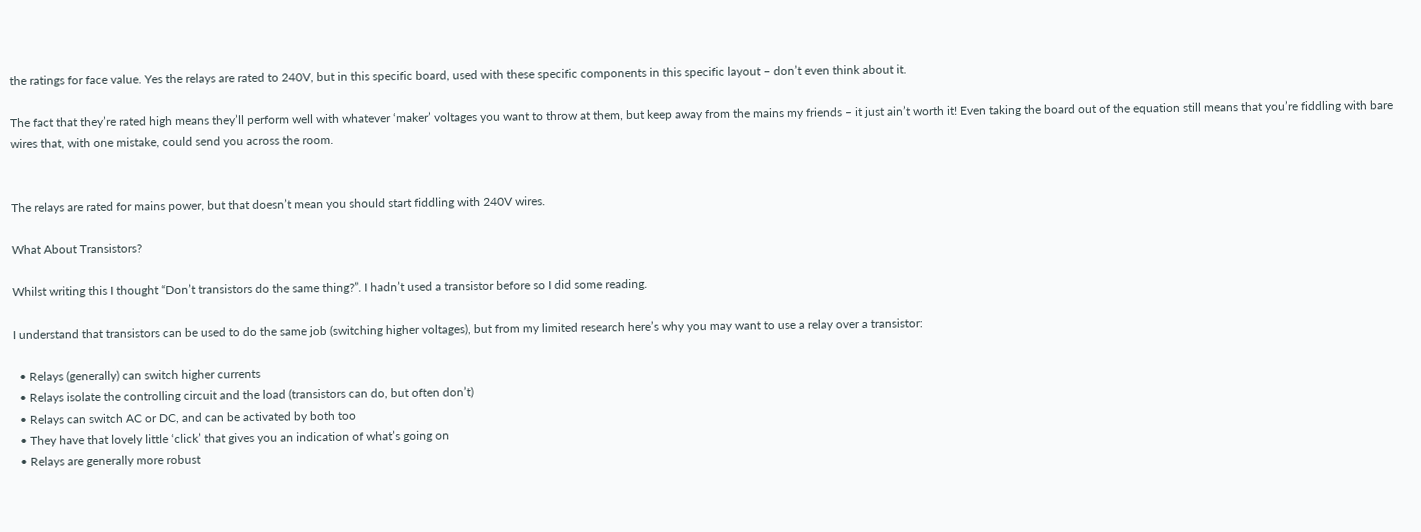the ratings for face value. Yes the relays are rated to 240V, but in this specific board, used with these specific components in this specific layout – don’t even think about it.

The fact that they’re rated high means they’ll perform well with whatever ‘maker’ voltages you want to throw at them, but keep away from the mains my friends – it just ain’t worth it! Even taking the board out of the equation still means that you’re fiddling with bare wires that, with one mistake, could send you across the room.


The relays are rated for mains power, but that doesn’t mean you should start fiddling with 240V wires.

What About Transistors?

Whilst writing this I thought “Don’t transistors do the same thing?”. I hadn’t used a transistor before so I did some reading.

I understand that transistors can be used to do the same job (switching higher voltages), but from my limited research here’s why you may want to use a relay over a transistor:

  • Relays (generally) can switch higher currents
  • Relays isolate the controlling circuit and the load (transistors can do, but often don’t)
  • Relays can switch AC or DC, and can be activated by both too
  • They have that lovely little ‘click’ that gives you an indication of what’s going on
  • Relays are generally more robust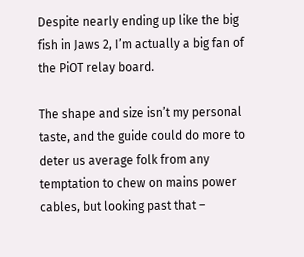Despite nearly ending up like the big fish in Jaws 2, I’m actually a big fan of the PiOT relay board.

The shape and size isn’t my personal taste, and the guide could do more to deter us average folk from any temptation to chew on mains power cables, but looking past that –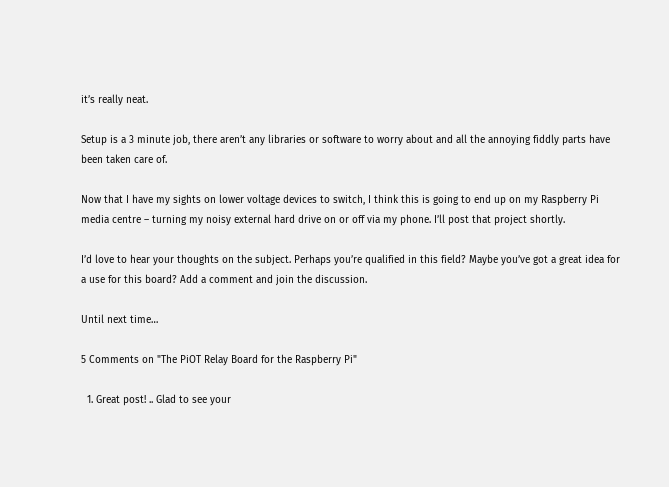it’s really neat.

Setup is a 3 minute job, there aren’t any libraries or software to worry about and all the annoying fiddly parts have been taken care of.

Now that I have my sights on lower voltage devices to switch, I think this is going to end up on my Raspberry Pi media centre – turning my noisy external hard drive on or off via my phone. I’ll post that project shortly.

I’d love to hear your thoughts on the subject. Perhaps you’re qualified in this field? Maybe you’ve got a great idea for a use for this board? Add a comment and join the discussion.

Until next time…

5 Comments on "The PiOT Relay Board for the Raspberry Pi"

  1. Great post! .. Glad to see your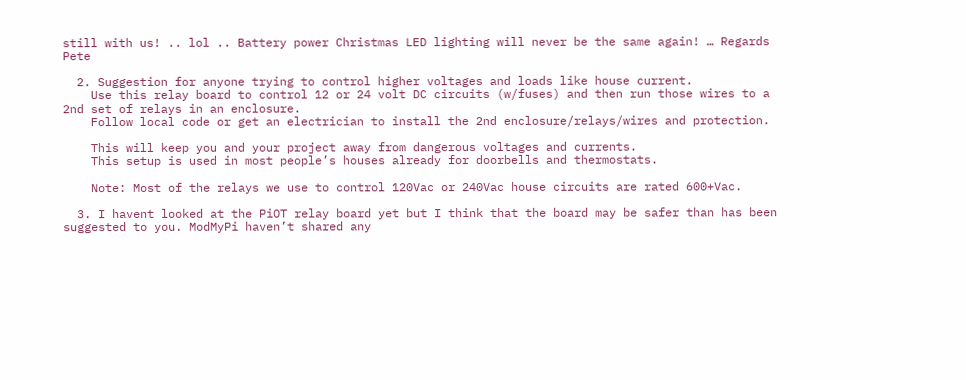still with us! .. lol .. Battery power Christmas LED lighting will never be the same again! … Regards Pete

  2. Suggestion for anyone trying to control higher voltages and loads like house current.
    Use this relay board to control 12 or 24 volt DC circuits (w/fuses) and then run those wires to a 2nd set of relays in an enclosure.
    Follow local code or get an electrician to install the 2nd enclosure/relays/wires and protection.

    This will keep you and your project away from dangerous voltages and currents.
    This setup is used in most people’s houses already for doorbells and thermostats.

    Note: Most of the relays we use to control 120Vac or 240Vac house circuits are rated 600+Vac.

  3. I havent looked at the PiOT relay board yet but I think that the board may be safer than has been suggested to you. ModMyPi haven’t shared any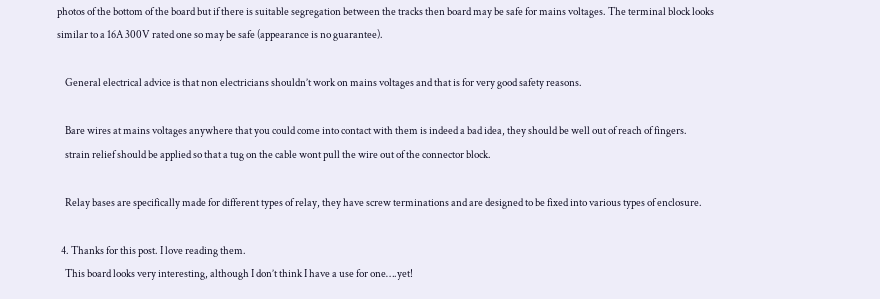photos of the bottom of the board but if there is suitable segregation between the tracks then board may be safe for mains voltages. The terminal block looks similar to a 16A 300V rated one so may be safe (appearance is no guarantee).

    General electrical advice is that non electricians shouldn’t work on mains voltages and that is for very good safety reasons.

    Bare wires at mains voltages anywhere that you could come into contact with them is indeed a bad idea, they should be well out of reach of fingers.
    strain relief should be applied so that a tug on the cable wont pull the wire out of the connector block.

    Relay bases are specifically made for different types of relay, they have screw terminations and are designed to be fixed into various types of enclosure.

  4. Thanks for this post. I love reading them.
    This board looks very interesting, although I don’t think I have a use for one….yet!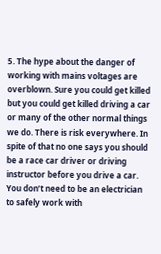5. The hype about the danger of working with mains voltages are overblown. Sure you could get killed but you could get killed driving a car or many of the other normal things we do. There is risk everywhere. In spite of that no one says you should be a race car driver or driving instructor before you drive a car. You don’t need to be an electrician to safely work with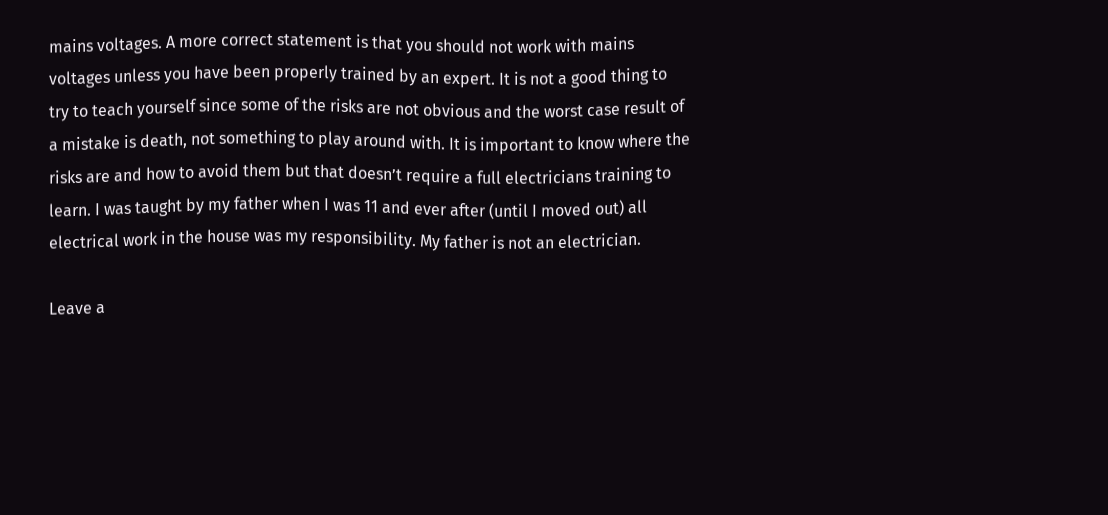mains voltages. A more correct statement is that you should not work with mains voltages unless you have been properly trained by an expert. It is not a good thing to try to teach yourself since some of the risks are not obvious and the worst case result of a mistake is death, not something to play around with. It is important to know where the risks are and how to avoid them but that doesn’t require a full electricians training to learn. I was taught by my father when I was 11 and ever after (until I moved out) all electrical work in the house was my responsibility. My father is not an electrician.

Leave a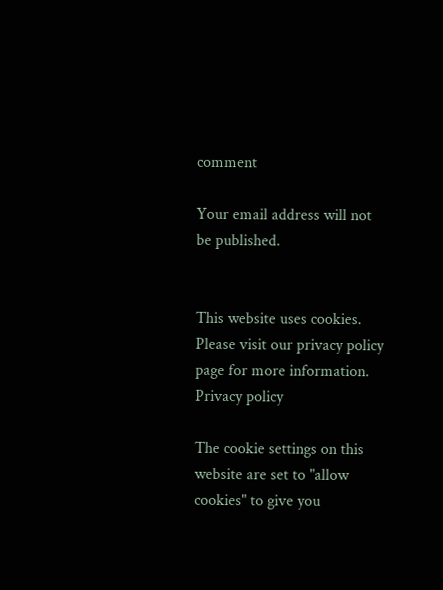comment

Your email address will not be published.


This website uses cookies. Please visit our privacy policy page for more information. Privacy policy

The cookie settings on this website are set to "allow cookies" to give you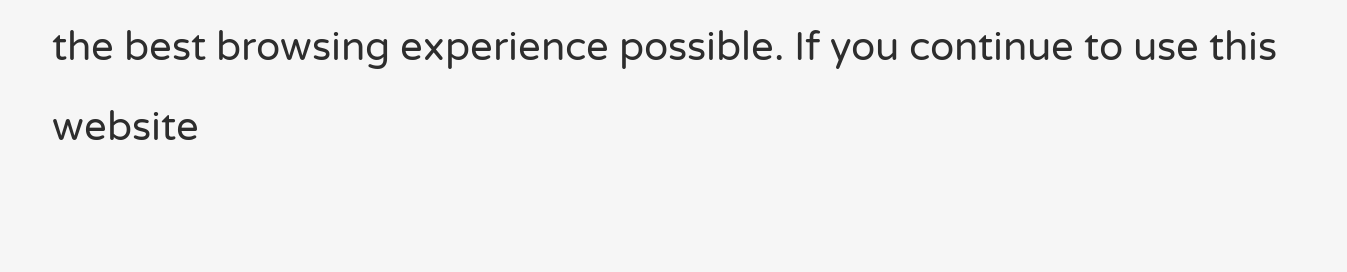the best browsing experience possible. If you continue to use this website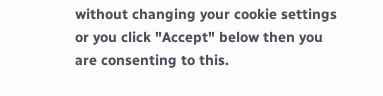without changing your cookie settings or you click "Accept" below then you are consenting to this.